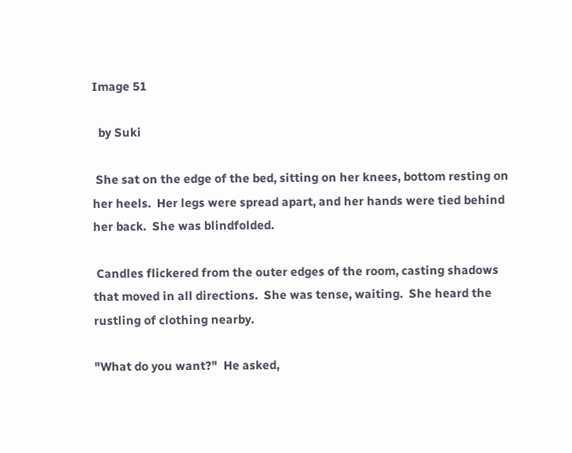Image 51

  by Suki

 She sat on the edge of the bed, sitting on her knees, bottom resting on her heels.  Her legs were spread apart, and her hands were tied behind her back.  She was blindfolded.

 Candles flickered from the outer edges of the room, casting shadows that moved in all directions.  She was tense, waiting.  She heard the rustling of clothing nearby.

"What do you want?"  He asked,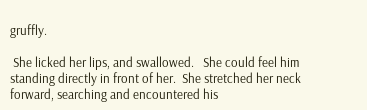gruffly.

 She licked her lips, and swallowed.   She could feel him standing directly in front of her.  She stretched her neck forward, searching and encountered his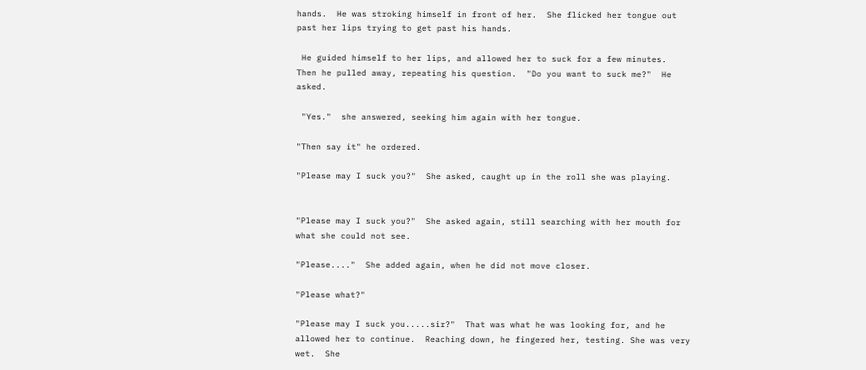hands.  He was stroking himself in front of her.  She flicked her tongue out past her lips trying to get past his hands.

 He guided himself to her lips, and allowed her to suck for a few minutes.  Then he pulled away, repeating his question.  "Do you want to suck me?"  He asked.

 "Yes."  she answered, seeking him again with her tongue.

"Then say it" he ordered.

"Please may I suck you?"  She asked, caught up in the roll she was playing.


"Please may I suck you?"  She asked again, still searching with her mouth for what she could not see.

"Please...."  She added again, when he did not move closer.

"Please what?"

"Please may I suck you.....sir?"  That was what he was looking for, and he allowed her to continue.  Reaching down, he fingered her, testing. She was very wet.  She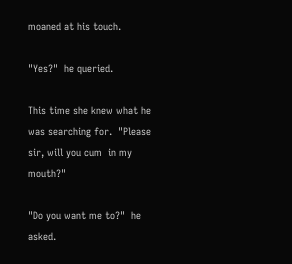moaned at his touch.

"Yes?"  he queried.

This time she knew what he was searching for.  "Please sir, will you cum  in my mouth?"

"Do you want me to?"  he asked.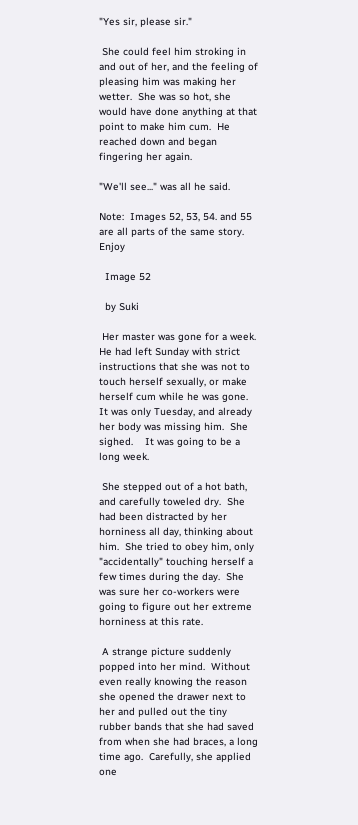"Yes sir, please sir."

 She could feel him stroking in and out of her, and the feeling of pleasing him was making her wetter.  She was so hot, she would have done anything at that point to make him cum.  He reached down and began fingering her again.

"We'll see..." was all he said.

Note:  Images 52, 53, 54. and 55 are all parts of the same story. Enjoy

  Image 52

  by Suki

 Her master was gone for a week.  He had left Sunday with strict  instructions that she was not to touch herself sexually, or make herself cum while he was gone.  It was only Tuesday, and already her body was missing him.  She sighed.    It was going to be a long week.

 She stepped out of a hot bath, and carefully toweled dry.  She had been distracted by her horniness all day, thinking about him.  She tried to obey him, only "accidentally" touching herself a few times during the day.  She was sure her co-workers were going to figure out her extreme horniness at this rate.

 A strange picture suddenly popped into her mind.  Without even really knowing the reason she opened the drawer next to her and pulled out the tiny rubber bands that she had saved from when she had braces, a long time ago.  Carefully, she applied one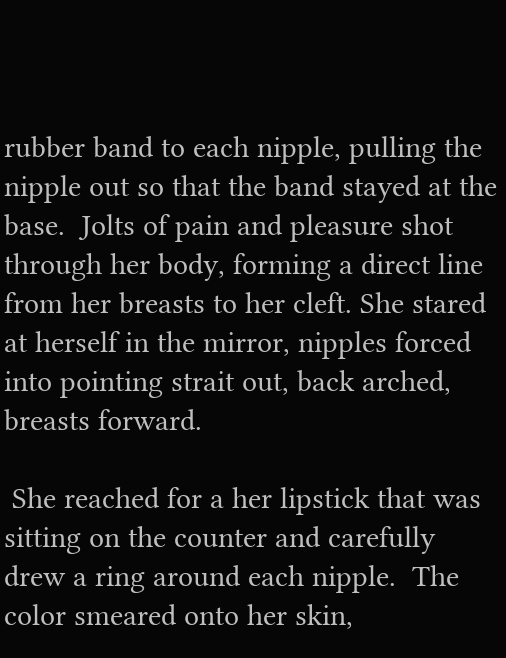rubber band to each nipple, pulling the nipple out so that the band stayed at the base.  Jolts of pain and pleasure shot through her body, forming a direct line from her breasts to her cleft. She stared at herself in the mirror, nipples forced into pointing strait out, back arched, breasts forward.

 She reached for a her lipstick that was sitting on the counter and carefully drew a ring around each nipple.  The color smeared onto her skin,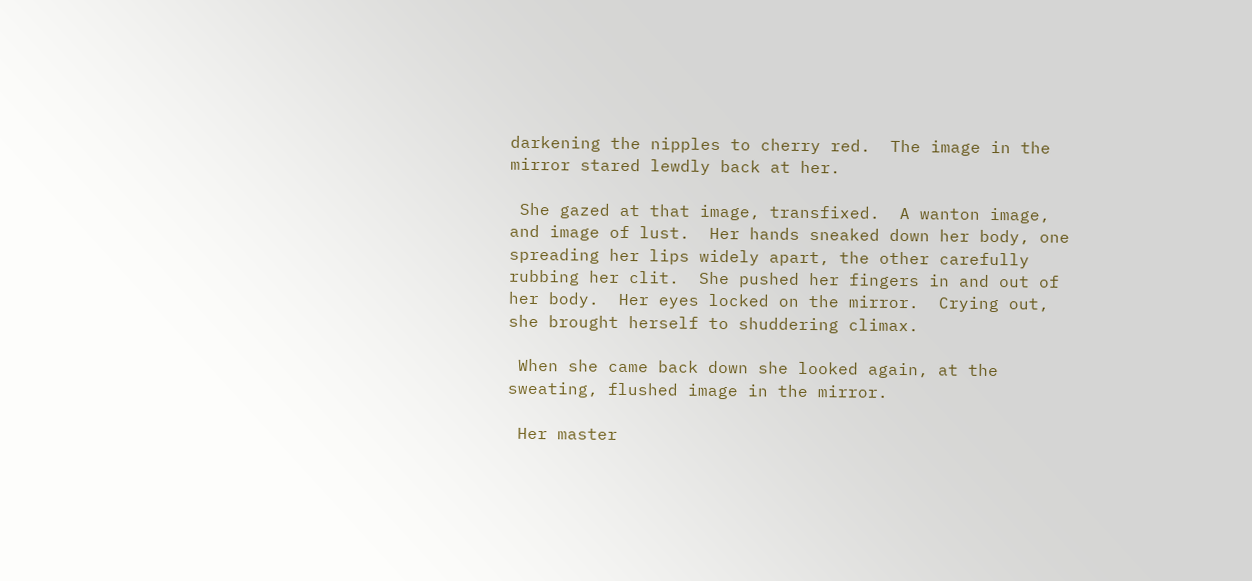darkening the nipples to cherry red.  The image in the mirror stared lewdly back at her.

 She gazed at that image, transfixed.  A wanton image, and image of lust.  Her hands sneaked down her body, one spreading her lips widely apart, the other carefully rubbing her clit.  She pushed her fingers in and out of her body.  Her eyes locked on the mirror.  Crying out, she brought herself to shuddering climax.

 When she came back down she looked again, at the sweating, flushed image in the mirror.

 Her master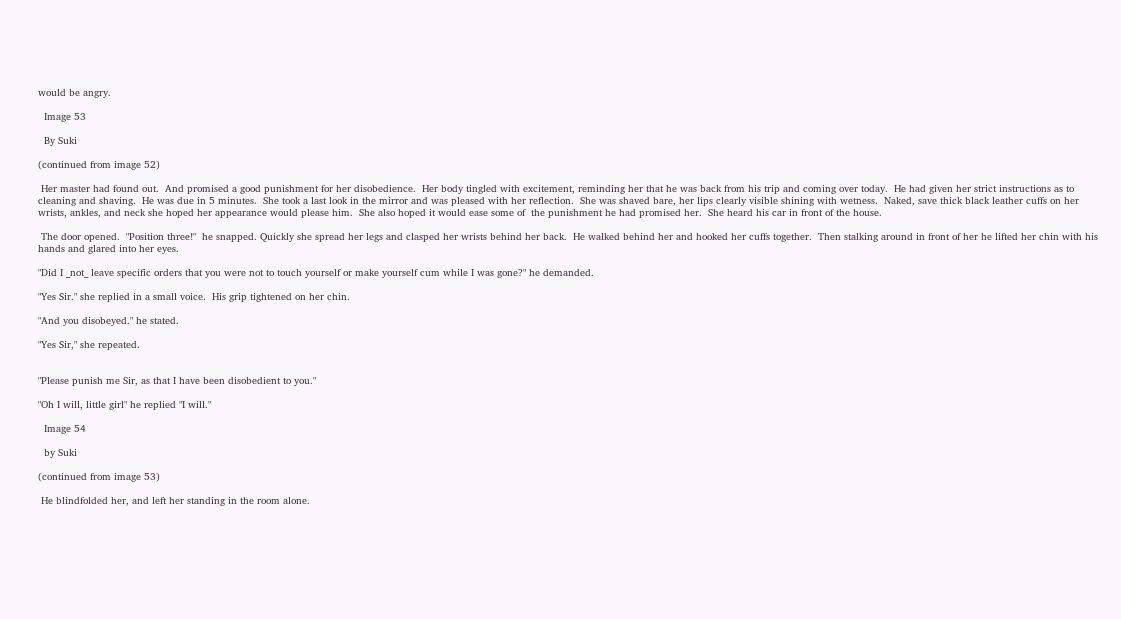would be angry.

  Image 53

  By Suki

(continued from image 52)

 Her master had found out.  And promised a good punishment for her disobedience.  Her body tingled with excitement, reminding her that he was back from his trip and coming over today.  He had given her strict instructions as to cleaning and shaving.  He was due in 5 minutes.  She took a last look in the mirror and was pleased with her reflection.  She was shaved bare, her lips clearly visible shining with wetness.  Naked, save thick black leather cuffs on her wrists, ankles, and neck she hoped her appearance would please him.  She also hoped it would ease some of  the punishment he had promised her.  She heard his car in front of the house.

 The door opened.  "Position three!"  he snapped. Quickly she spread her legs and clasped her wrists behind her back.  He walked behind her and hooked her cuffs together.  Then stalking around in front of her he lifted her chin with his hands and glared into her eyes.

"Did I _not_ leave specific orders that you were not to touch yourself or make yourself cum while I was gone?" he demanded.

"Yes Sir." she replied in a small voice.  His grip tightened on her chin.

"And you disobeyed." he stated.

"Yes Sir," she repeated.


"Please punish me Sir, as that I have been disobedient to you."

"Oh I will, little girl" he replied "I will."

  Image 54

  by Suki

(continued from image 53)

 He blindfolded her, and left her standing in the room alone.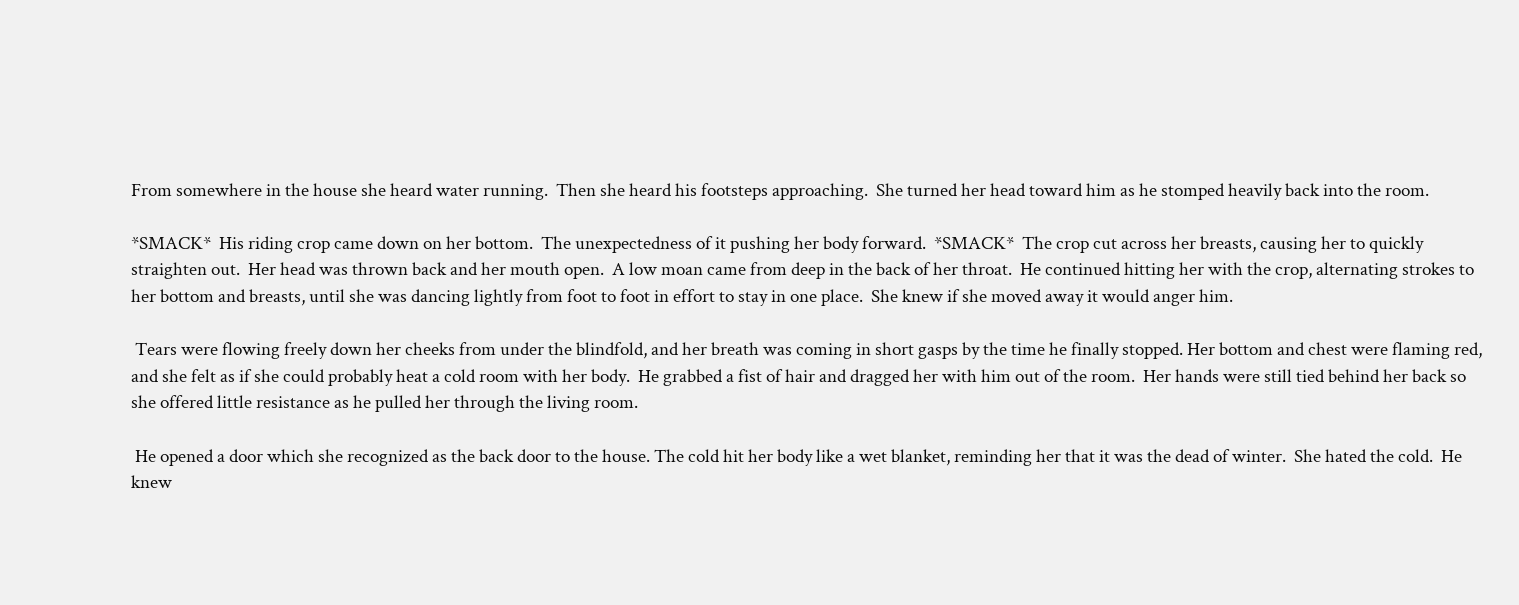From somewhere in the house she heard water running.  Then she heard his footsteps approaching.  She turned her head toward him as he stomped heavily back into the room.

*SMACK*  His riding crop came down on her bottom.  The unexpectedness of it pushing her body forward.  *SMACK*  The crop cut across her breasts, causing her to quickly straighten out.  Her head was thrown back and her mouth open.  A low moan came from deep in the back of her throat.  He continued hitting her with the crop, alternating strokes to her bottom and breasts, until she was dancing lightly from foot to foot in effort to stay in one place.  She knew if she moved away it would anger him.

 Tears were flowing freely down her cheeks from under the blindfold, and her breath was coming in short gasps by the time he finally stopped. Her bottom and chest were flaming red, and she felt as if she could probably heat a cold room with her body.  He grabbed a fist of hair and dragged her with him out of the room.  Her hands were still tied behind her back so  she offered little resistance as he pulled her through the living room.

 He opened a door which she recognized as the back door to the house. The cold hit her body like a wet blanket, reminding her that it was the dead of winter.  She hated the cold.  He knew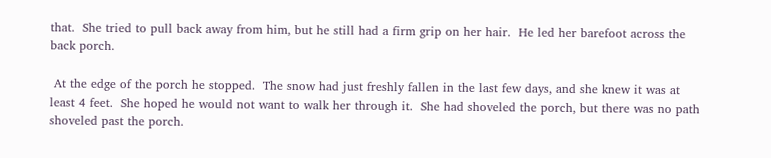that.  She tried to pull back away from him, but he still had a firm grip on her hair.  He led her barefoot across the back porch.

 At the edge of the porch he stopped.  The snow had just freshly fallen in the last few days, and she knew it was at least 4 feet.  She hoped he would not want to walk her through it.  She had shoveled the porch, but there was no path shoveled past the porch.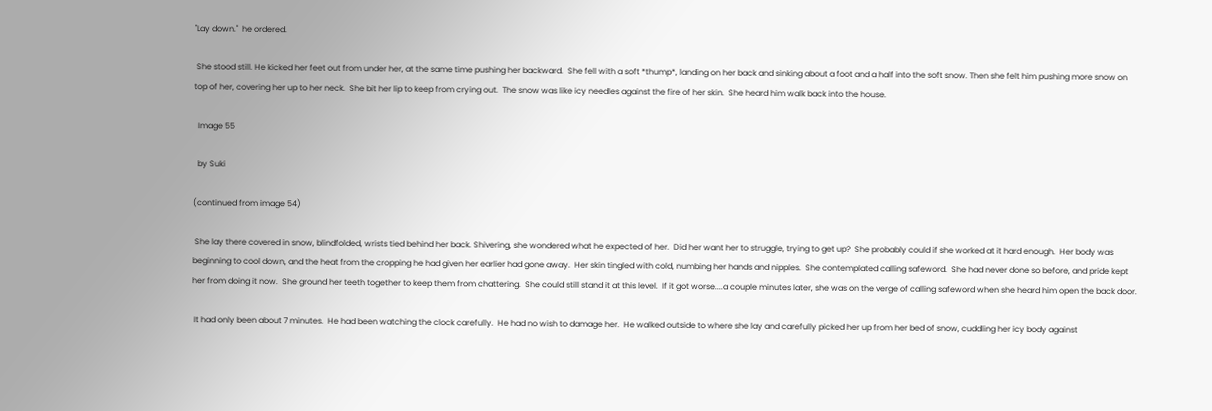"Lay down."  he ordered.

 She stood still. He kicked her feet out from under her, at the same time pushing her backward.  She fell with a soft *thump*, landing on her back and sinking about a foot and a half into the soft snow. Then she felt him pushing more snow on top of her, covering her up to her neck.  She bit her lip to keep from crying out.  The snow was like icy needles against the fire of her skin.  She heard him walk back into the house.

  Image 55

  by Suki

(continued from image 54)

 She lay there covered in snow, blindfolded, wrists tied behind her back. Shivering, she wondered what he expected of her.  Did her want her to struggle, trying to get up?  She probably could if she worked at it hard enough.  Her body was beginning to cool down, and the heat from the cropping he had given her earlier had gone away.  Her skin tingled with cold, numbing her hands and nipples.  She contemplated calling safeword.  She had never done so before, and pride kept her from doing it now.  She ground her teeth together to keep them from chattering.  She could still stand it at this level.  If it got worse....a couple minutes later, she was on the verge of calling safeword when she heard him open the back door.

 It had only been about 7 minutes.  He had been watching the clock carefully.  He had no wish to damage her.  He walked outside to where she lay and carefully picked her up from her bed of snow, cuddling her icy body against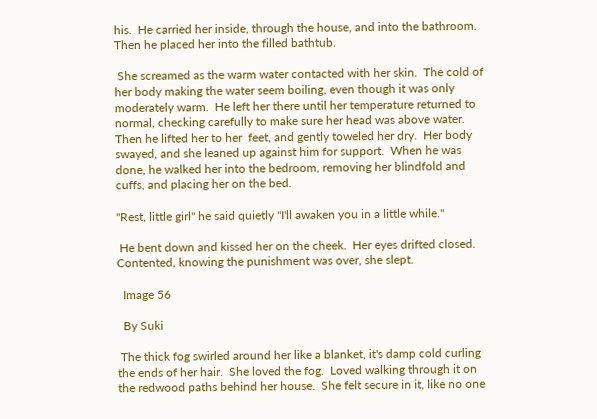his.  He carried her inside, through the house, and into the bathroom. Then he placed her into the filled bathtub.

 She screamed as the warm water contacted with her skin.  The cold of her body making the water seem boiling, even though it was only moderately warm.  He left her there until her temperature returned to normal, checking carefully to make sure her head was above water.  Then he lifted her to her  feet, and gently toweled her dry.  Her body swayed, and she leaned up against him for support.  When he was done, he walked her into the bedroom, removing her blindfold and cuffs, and placing her on the bed.

"Rest, little girl" he said quietly "I'll awaken you in a little while."

 He bent down and kissed her on the cheek.  Her eyes drifted closed. Contented, knowing the punishment was over, she slept.

  Image 56

  By Suki

 The thick fog swirled around her like a blanket, it's damp cold curling the ends of her hair.  She loved the fog.  Loved walking through it on the redwood paths behind her house.  She felt secure in it, like no one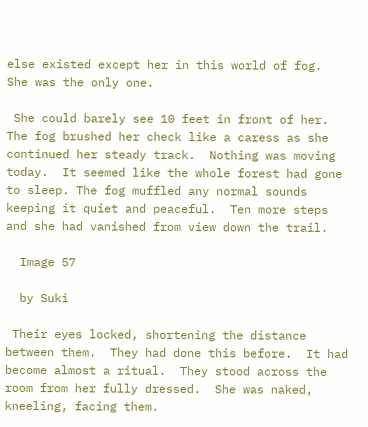else existed except her in this world of fog.  She was the only one.

 She could barely see 10 feet in front of her.  The fog brushed her check like a caress as she continued her steady track.  Nothing was moving today.  It seemed like the whole forest had gone to sleep. The fog muffled any normal sounds keeping it quiet and peaceful.  Ten more steps and she had vanished from view down the trail.

  Image 57

  by Suki

 Their eyes locked, shortening the distance between them.  They had done this before.  It had become almost a ritual.  They stood across the room from her fully dressed.  She was naked, kneeling, facing them.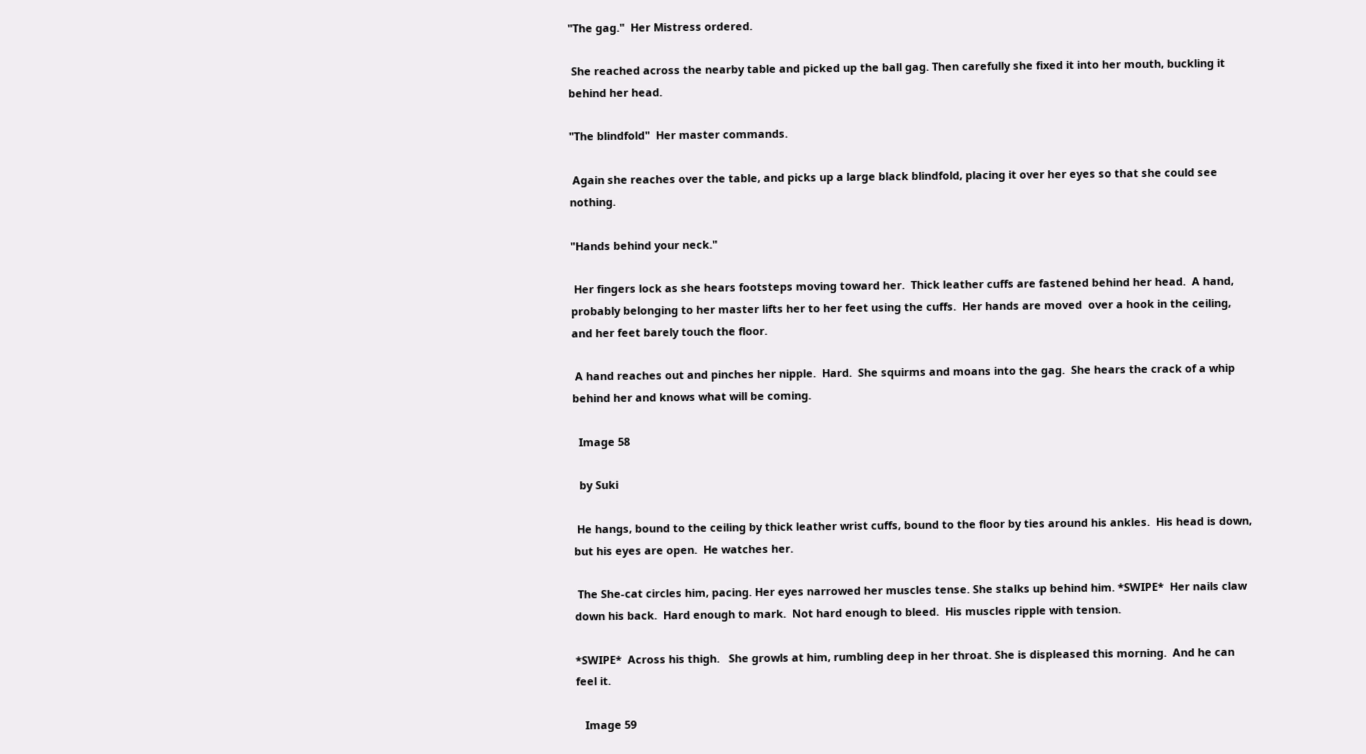"The gag."  Her Mistress ordered.

 She reached across the nearby table and picked up the ball gag. Then carefully she fixed it into her mouth, buckling it behind her head.

"The blindfold"  Her master commands.

 Again she reaches over the table, and picks up a large black blindfold, placing it over her eyes so that she could see nothing.

"Hands behind your neck."

 Her fingers lock as she hears footsteps moving toward her.  Thick leather cuffs are fastened behind her head.  A hand, probably belonging to her master lifts her to her feet using the cuffs.  Her hands are moved  over a hook in the ceiling, and her feet barely touch the floor.

 A hand reaches out and pinches her nipple.  Hard.  She squirms and moans into the gag.  She hears the crack of a whip behind her and knows what will be coming.

  Image 58

  by Suki

 He hangs, bound to the ceiling by thick leather wrist cuffs, bound to the floor by ties around his ankles.  His head is down, but his eyes are open.  He watches her.

 The She-cat circles him, pacing. Her eyes narrowed her muscles tense. She stalks up behind him. *SWIPE*  Her nails claw down his back.  Hard enough to mark.  Not hard enough to bleed.  His muscles ripple with tension.

*SWIPE*  Across his thigh.   She growls at him, rumbling deep in her throat. She is displeased this morning.  And he can feel it.

   Image 59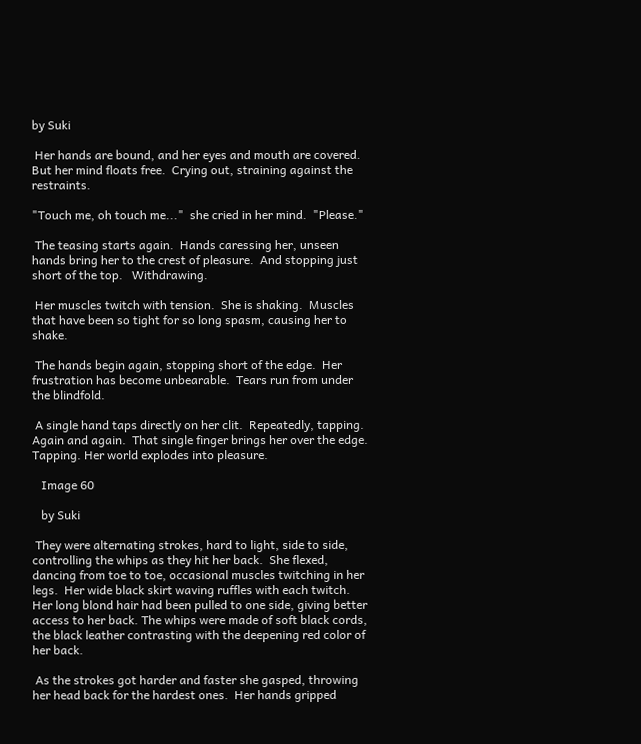by Suki

 Her hands are bound, and her eyes and mouth are covered.  But her mind floats free.  Crying out, straining against the restraints.

"Touch me, oh touch me..."  she cried in her mind.  "Please."

 The teasing starts again.  Hands caressing her, unseen hands bring her to the crest of pleasure.  And stopping just short of the top.   Withdrawing.

 Her muscles twitch with tension.  She is shaking.  Muscles that have been so tight for so long spasm, causing her to shake.

 The hands begin again, stopping short of the edge.  Her frustration has become unbearable.  Tears run from under the blindfold.

 A single hand taps directly on her clit.  Repeatedly, tapping.   Again and again.  That single finger brings her over the edge.  Tapping. Her world explodes into pleasure.

   Image 60

   by Suki

 They were alternating strokes, hard to light, side to side, controlling the whips as they hit her back.  She flexed, dancing from toe to toe, occasional muscles twitching in her legs.  Her wide black skirt waving ruffles with each twitch.  Her long blond hair had been pulled to one side, giving better access to her back. The whips were made of soft black cords, the black leather contrasting with the deepening red color of her back.

 As the strokes got harder and faster she gasped, throwing her head back for the hardest ones.  Her hands gripped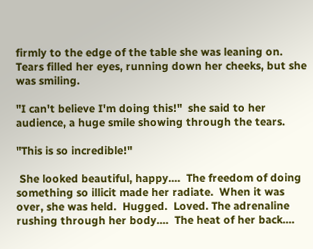firmly to the edge of the table she was leaning on.  Tears filled her eyes, running down her cheeks, but she was smiling.

"I can't believe I'm doing this!"  she said to her audience, a huge smile showing through the tears.

"This is so incredible!"

 She looked beautiful, happy....  The freedom of doing something so illicit made her radiate.  When it was over, she was held.  Hugged.  Loved. The adrenaline rushing through her body....  The heat of her back....